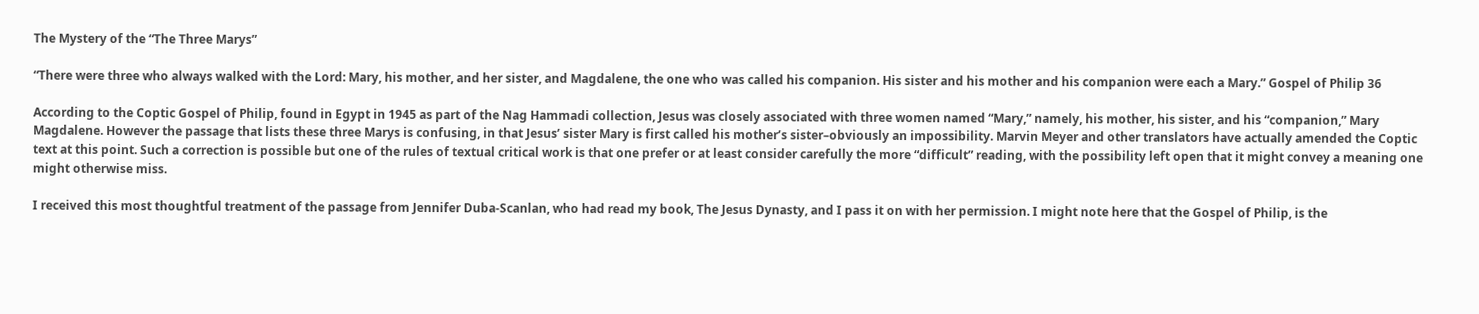The Mystery of the “The Three Marys”

“There were three who always walked with the Lord: Mary, his mother, and her sister, and Magdalene, the one who was called his companion. His sister and his mother and his companion were each a Mary.” Gospel of Philip 36

According to the Coptic Gospel of Philip, found in Egypt in 1945 as part of the Nag Hammadi collection, Jesus was closely associated with three women named “Mary,” namely, his mother, his sister, and his “companion,” Mary Magdalene. However the passage that lists these three Marys is confusing, in that Jesus’ sister Mary is first called his mother’s sister–obviously an impossibility. Marvin Meyer and other translators have actually amended the Coptic text at this point. Such a correction is possible but one of the rules of textual critical work is that one prefer or at least consider carefully the more “difficult” reading, with the possibility left open that it might convey a meaning one might otherwise miss.

I received this most thoughtful treatment of the passage from Jennifer Duba-Scanlan, who had read my book, The Jesus Dynasty, and I pass it on with her permission. I might note here that the Gospel of Philip, is the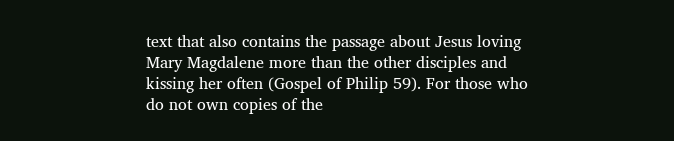text that also contains the passage about Jesus loving Mary Magdalene more than the other disciples and kissing her often (Gospel of Philip 59). For those who do not own copies of the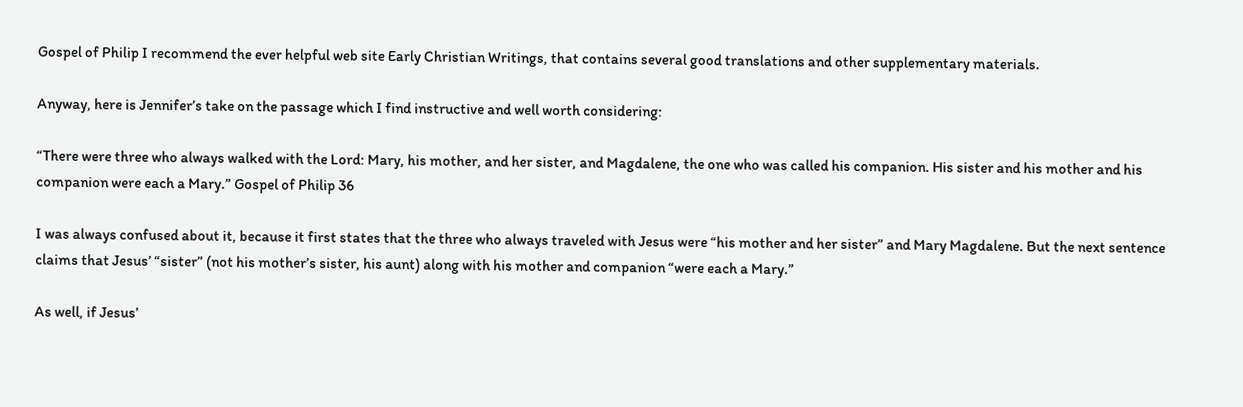Gospel of Philip I recommend the ever helpful web site Early Christian Writings, that contains several good translations and other supplementary materials.

Anyway, here is Jennifer’s take on the passage which I find instructive and well worth considering:

“There were three who always walked with the Lord: Mary, his mother, and her sister, and Magdalene, the one who was called his companion. His sister and his mother and his companion were each a Mary.” Gospel of Philip 36

I was always confused about it, because it first states that the three who always traveled with Jesus were “his mother and her sister” and Mary Magdalene. But the next sentence claims that Jesus’ “sister” (not his mother’s sister, his aunt) along with his mother and companion “were each a Mary.”

As well, if Jesus’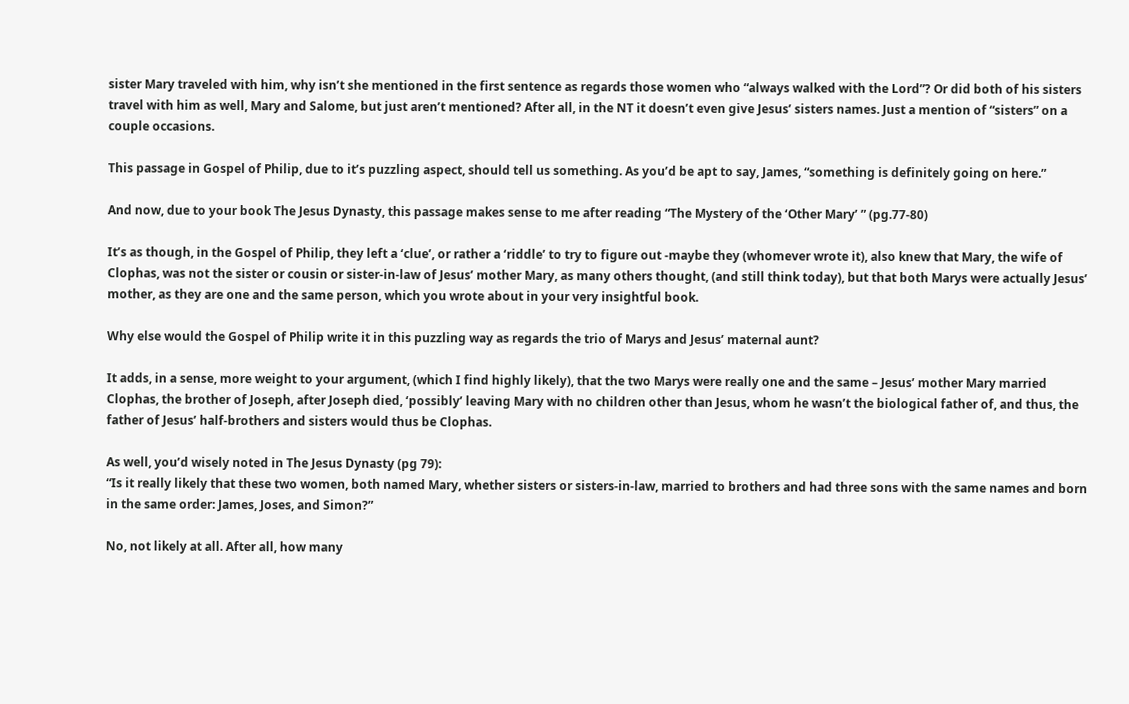sister Mary traveled with him, why isn’t she mentioned in the first sentence as regards those women who “always walked with the Lord”? Or did both of his sisters travel with him as well, Mary and Salome, but just aren’t mentioned? After all, in the NT it doesn’t even give Jesus’ sisters names. Just a mention of “sisters” on a couple occasions.

This passage in Gospel of Philip, due to it’s puzzling aspect, should tell us something. As you’d be apt to say, James, “something is definitely going on here.”

And now, due to your book The Jesus Dynasty, this passage makes sense to me after reading “The Mystery of the ‘Other Mary’ ” (pg.77-80)

It’s as though, in the Gospel of Philip, they left a ‘clue’, or rather a ‘riddle’ to try to figure out -maybe they (whomever wrote it), also knew that Mary, the wife of Clophas, was not the sister or cousin or sister-in-law of Jesus’ mother Mary, as many others thought, (and still think today), but that both Marys were actually Jesus’ mother, as they are one and the same person, which you wrote about in your very insightful book.

Why else would the Gospel of Philip write it in this puzzling way as regards the trio of Marys and Jesus’ maternal aunt?

It adds, in a sense, more weight to your argument, (which I find highly likely), that the two Marys were really one and the same – Jesus’ mother Mary married Clophas, the brother of Joseph, after Joseph died, ‘possibly’ leaving Mary with no children other than Jesus, whom he wasn’t the biological father of, and thus, the father of Jesus’ half-brothers and sisters would thus be Clophas.

As well, you’d wisely noted in The Jesus Dynasty (pg 79):
“Is it really likely that these two women, both named Mary, whether sisters or sisters-in-law, married to brothers and had three sons with the same names and born in the same order: James, Joses, and Simon?”

No, not likely at all. After all, how many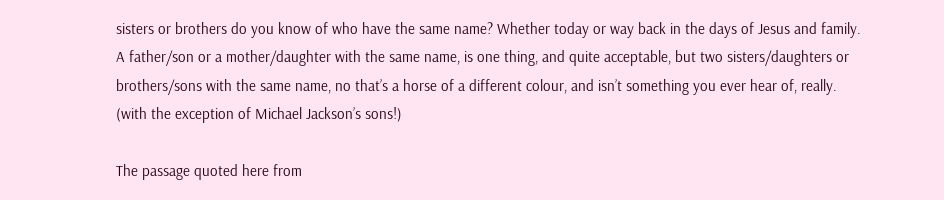sisters or brothers do you know of who have the same name? Whether today or way back in the days of Jesus and family. A father/son or a mother/daughter with the same name, is one thing, and quite acceptable, but two sisters/daughters or brothers/sons with the same name, no that’s a horse of a different colour, and isn’t something you ever hear of, really. (with the exception of Michael Jackson’s sons!)

The passage quoted here from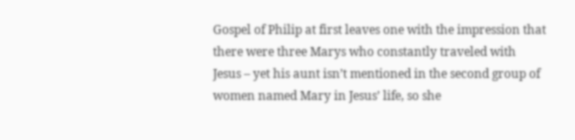Gospel of Philip at first leaves one with the impression that there were three Marys who constantly traveled with Jesus – yet his aunt isn’t mentioned in the second group of women named Mary in Jesus’ life, so she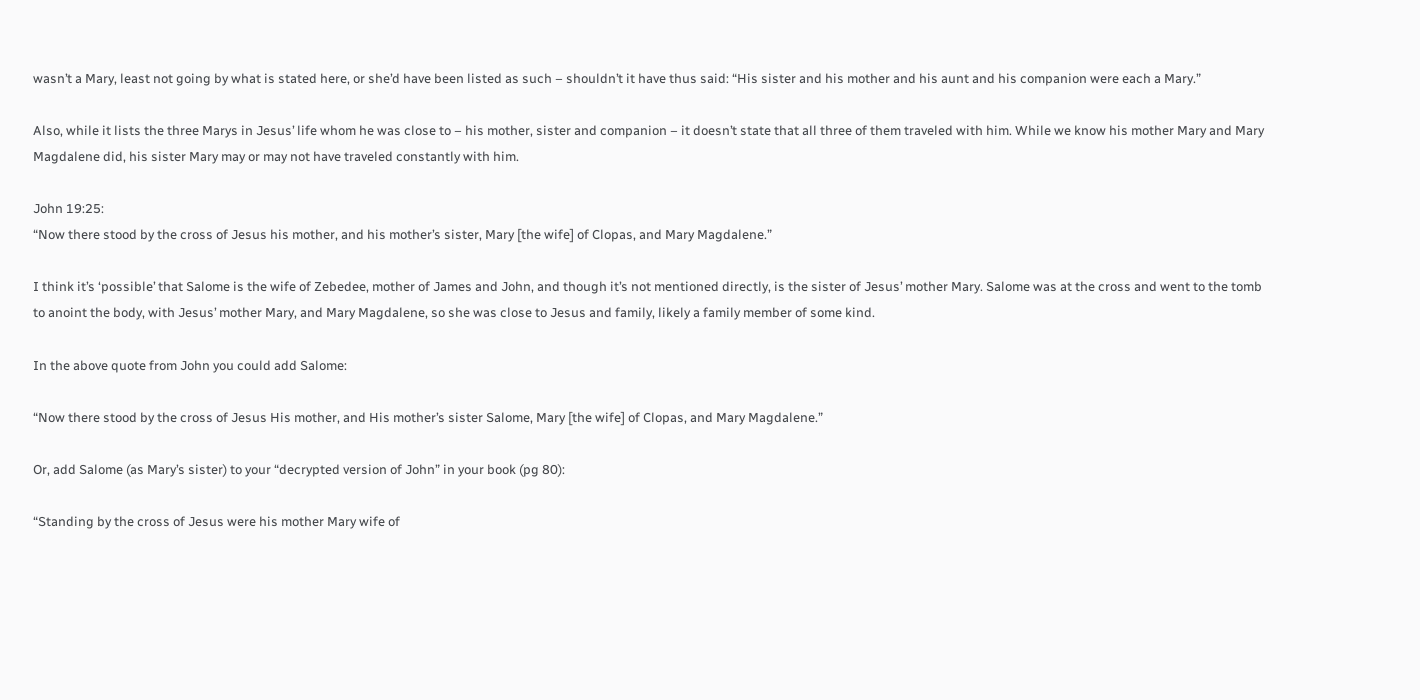wasn’t a Mary, least not going by what is stated here, or she’d have been listed as such – shouldn’t it have thus said: “His sister and his mother and his aunt and his companion were each a Mary.”

Also, while it lists the three Marys in Jesus’ life whom he was close to – his mother, sister and companion – it doesn’t state that all three of them traveled with him. While we know his mother Mary and Mary Magdalene did, his sister Mary may or may not have traveled constantly with him.

John 19:25:
“Now there stood by the cross of Jesus his mother, and his mother’s sister, Mary [the wife] of Clopas, and Mary Magdalene.”

I think it’s ‘possible’ that Salome is the wife of Zebedee, mother of James and John, and though it’s not mentioned directly, is the sister of Jesus’ mother Mary. Salome was at the cross and went to the tomb to anoint the body, with Jesus’ mother Mary, and Mary Magdalene, so she was close to Jesus and family, likely a family member of some kind.

In the above quote from John you could add Salome:

“Now there stood by the cross of Jesus His mother, and His mother’s sister Salome, Mary [the wife] of Clopas, and Mary Magdalene.”

Or, add Salome (as Mary’s sister) to your “decrypted version of John” in your book (pg 80):

“Standing by the cross of Jesus were his mother Mary wife of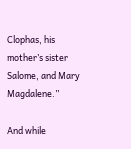Clophas, his mother’s sister Salome, and Mary Magdalene.”

And while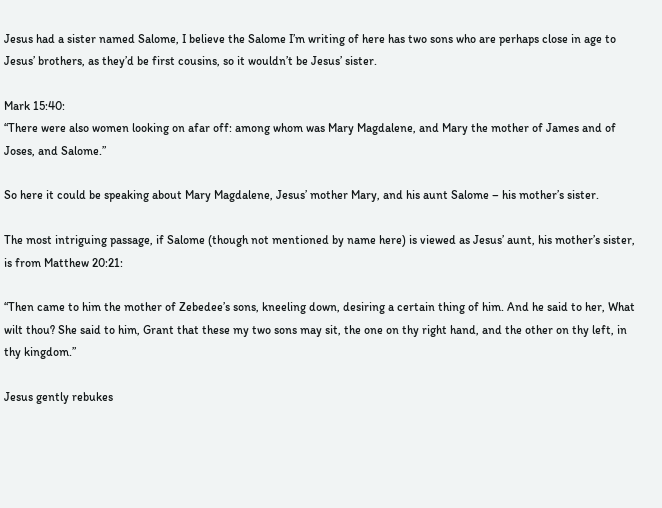Jesus had a sister named Salome, I believe the Salome I’m writing of here has two sons who are perhaps close in age to Jesus’ brothers, as they’d be first cousins, so it wouldn’t be Jesus’ sister.

Mark 15:40:
“There were also women looking on afar off: among whom was Mary Magdalene, and Mary the mother of James and of Joses, and Salome.”

So here it could be speaking about Mary Magdalene, Jesus’ mother Mary, and his aunt Salome – his mother’s sister.

The most intriguing passage, if Salome (though not mentioned by name here) is viewed as Jesus’ aunt, his mother’s sister, is from Matthew 20:21:

“Then came to him the mother of Zebedee’s sons, kneeling down, desiring a certain thing of him. And he said to her, What wilt thou? She said to him, Grant that these my two sons may sit, the one on thy right hand, and the other on thy left, in thy kingdom.”

Jesus gently rebukes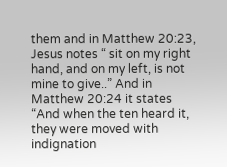them and in Matthew 20:23, Jesus notes “ sit on my right hand, and on my left, is not mine to give..” And in Matthew 20:24 it states “And when the ten heard it, they were moved with indignation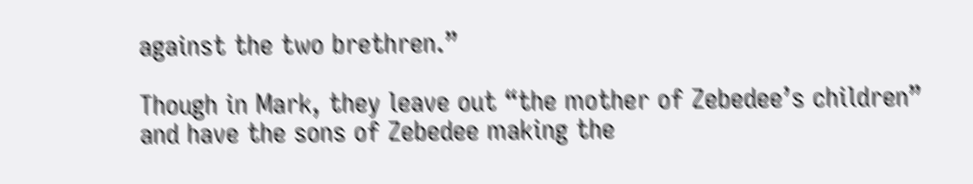against the two brethren.”

Though in Mark, they leave out “the mother of Zebedee’s children” and have the sons of Zebedee making the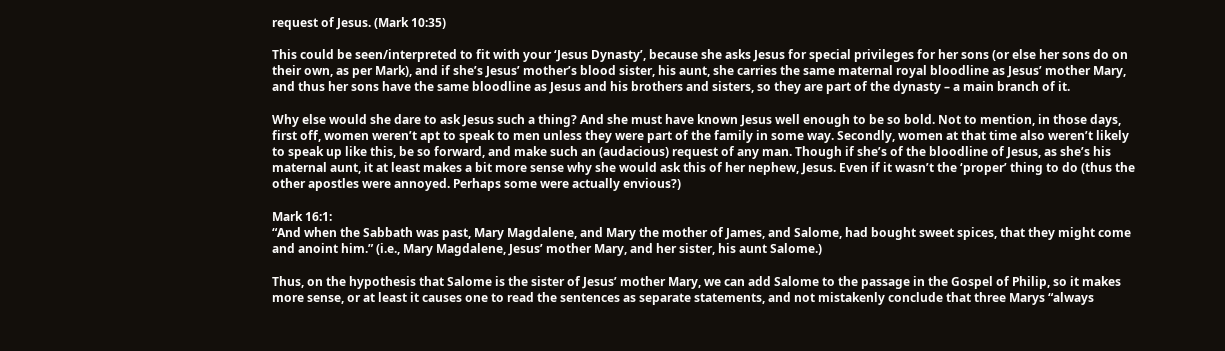request of Jesus. (Mark 10:35)

This could be seen/interpreted to fit with your ‘Jesus Dynasty’, because she asks Jesus for special privileges for her sons (or else her sons do on their own, as per Mark), and if she’s Jesus’ mother’s blood sister, his aunt, she carries the same maternal royal bloodline as Jesus’ mother Mary, and thus her sons have the same bloodline as Jesus and his brothers and sisters, so they are part of the dynasty – a main branch of it.

Why else would she dare to ask Jesus such a thing? And she must have known Jesus well enough to be so bold. Not to mention, in those days, first off, women weren’t apt to speak to men unless they were part of the family in some way. Secondly, women at that time also weren’t likely to speak up like this, be so forward, and make such an (audacious) request of any man. Though if she’s of the bloodline of Jesus, as she’s his maternal aunt, it at least makes a bit more sense why she would ask this of her nephew, Jesus. Even if it wasn’t the ‘proper’ thing to do (thus the other apostles were annoyed. Perhaps some were actually envious?)

Mark 16:1:
“And when the Sabbath was past, Mary Magdalene, and Mary the mother of James, and Salome, had bought sweet spices, that they might come and anoint him.” (i.e., Mary Magdalene, Jesus’ mother Mary, and her sister, his aunt Salome.)

Thus, on the hypothesis that Salome is the sister of Jesus’ mother Mary, we can add Salome to the passage in the Gospel of Philip, so it makes more sense, or at least it causes one to read the sentences as separate statements, and not mistakenly conclude that three Marys “always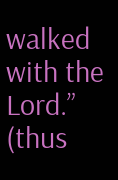walked with the Lord.” (thus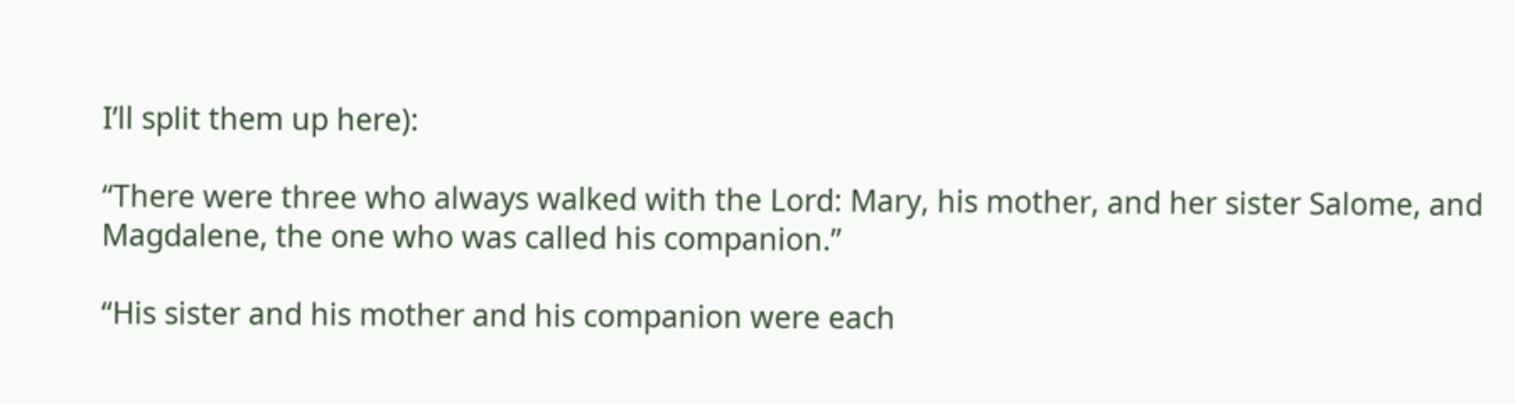I’ll split them up here):

“There were three who always walked with the Lord: Mary, his mother, and her sister Salome, and Magdalene, the one who was called his companion.”

“His sister and his mother and his companion were each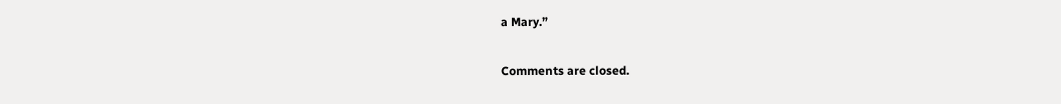a Mary.”

Comments are closed.